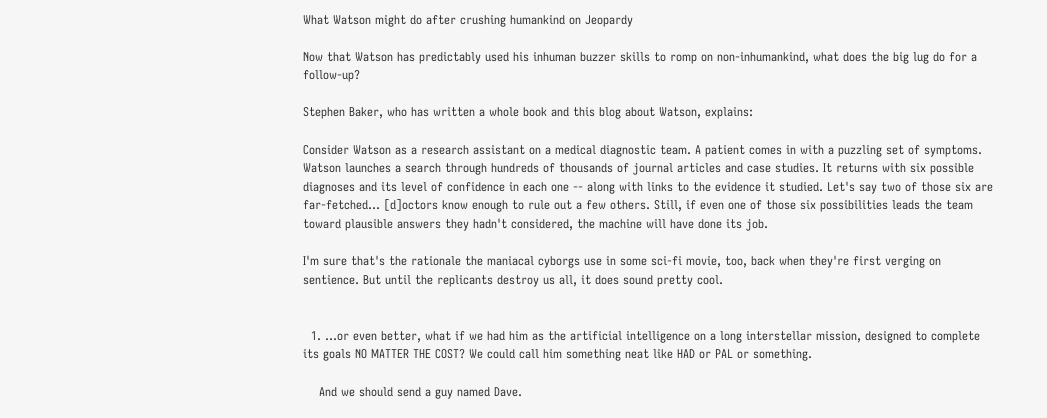What Watson might do after crushing humankind on Jeopardy

Now that Watson has predictably used his inhuman buzzer skills to romp on non-inhumankind, what does the big lug do for a follow-up?

Stephen Baker, who has written a whole book and this blog about Watson, explains:

Consider Watson as a research assistant on a medical diagnostic team. A patient comes in with a puzzling set of symptoms. Watson launches a search through hundreds of thousands of journal articles and case studies. It returns with six possible diagnoses and its level of confidence in each one -- along with links to the evidence it studied. Let's say two of those six are far-fetched... [d]octors know enough to rule out a few others. Still, if even one of those six possibilities leads the team toward plausible answers they hadn't considered, the machine will have done its job.

I'm sure that's the rationale the maniacal cyborgs use in some sci-fi movie, too, back when they're first verging on sentience. But until the replicants destroy us all, it does sound pretty cool.


  1. …or even better, what if we had him as the artificial intelligence on a long interstellar mission, designed to complete its goals NO MATTER THE COST? We could call him something neat like HAD or PAL or something.

    And we should send a guy named Dave.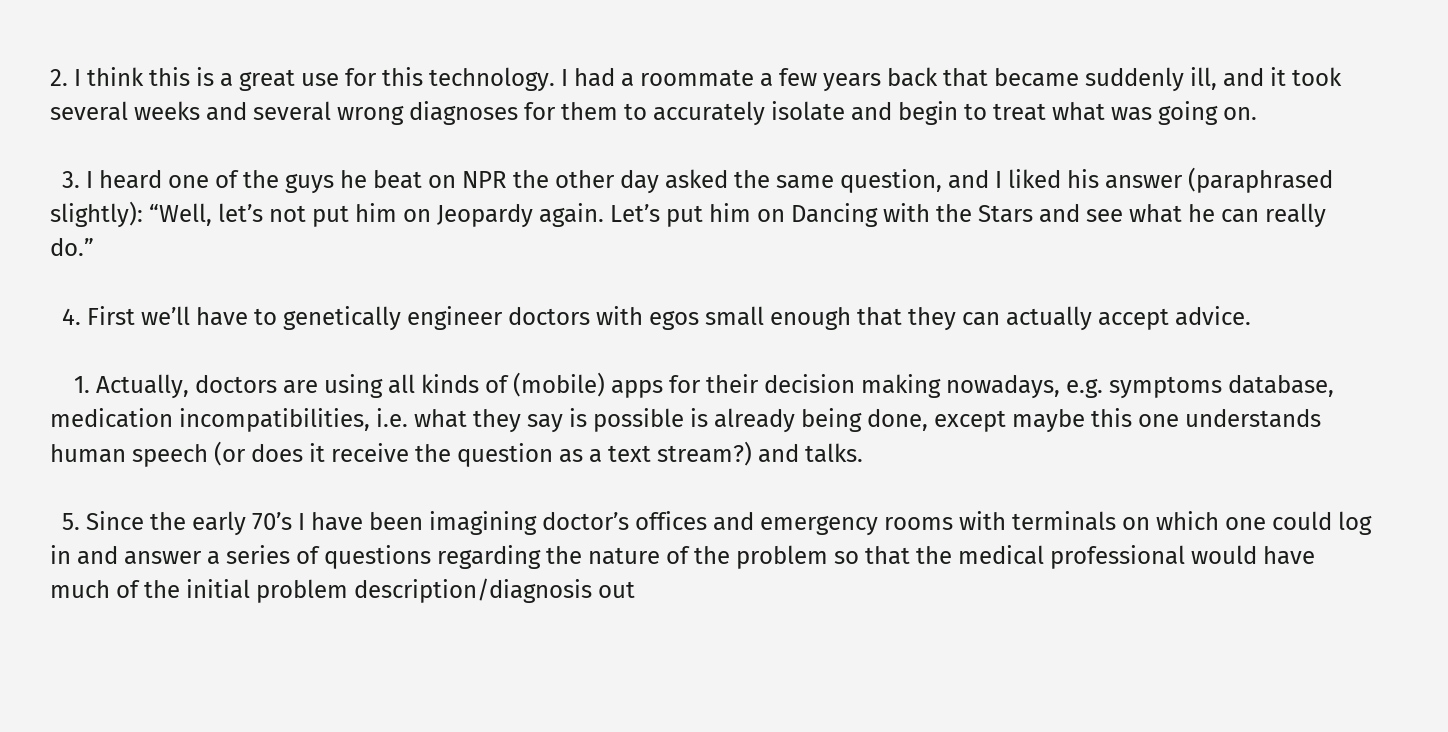2. I think this is a great use for this technology. I had a roommate a few years back that became suddenly ill, and it took several weeks and several wrong diagnoses for them to accurately isolate and begin to treat what was going on.

  3. I heard one of the guys he beat on NPR the other day asked the same question, and I liked his answer (paraphrased slightly): “Well, let’s not put him on Jeopardy again. Let’s put him on Dancing with the Stars and see what he can really do.”

  4. First we’ll have to genetically engineer doctors with egos small enough that they can actually accept advice.

    1. Actually, doctors are using all kinds of (mobile) apps for their decision making nowadays, e.g. symptoms database, medication incompatibilities, i.e. what they say is possible is already being done, except maybe this one understands human speech (or does it receive the question as a text stream?) and talks.

  5. Since the early 70’s I have been imagining doctor’s offices and emergency rooms with terminals on which one could log in and answer a series of questions regarding the nature of the problem so that the medical professional would have much of the initial problem description/diagnosis out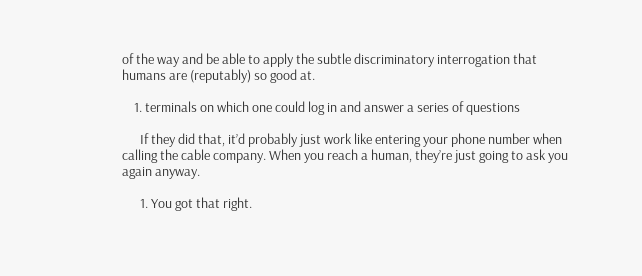of the way and be able to apply the subtle discriminatory interrogation that humans are (reputably) so good at.

    1. terminals on which one could log in and answer a series of questions

      If they did that, it’d probably just work like entering your phone number when calling the cable company. When you reach a human, they’re just going to ask you again anyway.

      1. You got that right.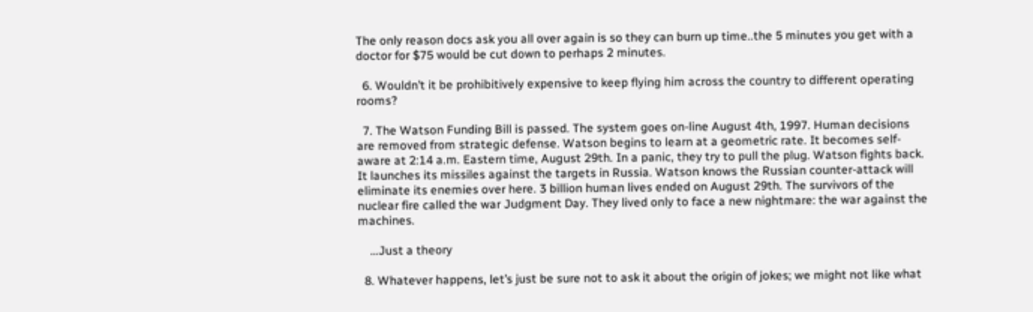The only reason docs ask you all over again is so they can burn up time..the 5 minutes you get with a doctor for $75 would be cut down to perhaps 2 minutes.

  6. Wouldn’t it be prohibitively expensive to keep flying him across the country to different operating rooms?

  7. The Watson Funding Bill is passed. The system goes on-line August 4th, 1997. Human decisions are removed from strategic defense. Watson begins to learn at a geometric rate. It becomes self-aware at 2:14 a.m. Eastern time, August 29th. In a panic, they try to pull the plug. Watson fights back. It launches its missiles against the targets in Russia. Watson knows the Russian counter-attack will eliminate its enemies over here. 3 billion human lives ended on August 29th. The survivors of the nuclear fire called the war Judgment Day. They lived only to face a new nightmare: the war against the machines.

    …Just a theory

  8. Whatever happens, let’s just be sure not to ask it about the origin of jokes; we might not like what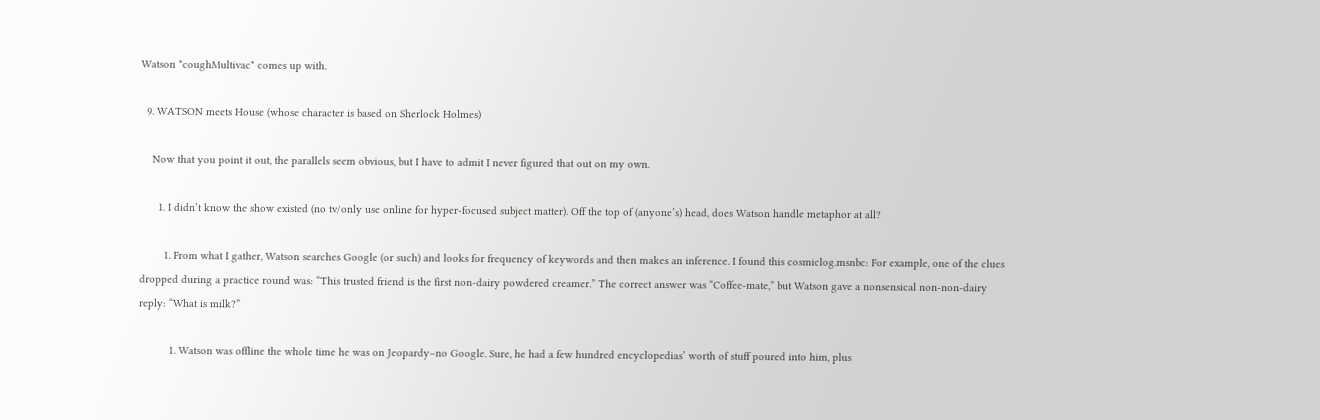Watson *coughMultivac* comes up with.

  9. WATSON meets House (whose character is based on Sherlock Holmes)

    Now that you point it out, the parallels seem obvious, but I have to admit I never figured that out on my own.

      1. I didn’t know the show existed (no tv/only use online for hyper-focused subject matter). Off the top of (anyone’s) head, does Watson handle metaphor at all?

        1. From what I gather, Watson searches Google (or such) and looks for frequency of keywords and then makes an inference. I found this cosmiclog.msnbc: For example, one of the clues dropped during a practice round was: “This trusted friend is the first non-dairy powdered creamer.” The correct answer was “Coffee-mate,” but Watson gave a nonsensical non-non-dairy reply: “What is milk?”

          1. Watson was offline the whole time he was on Jeopardy–no Google. Sure, he had a few hundred encyclopedias’ worth of stuff poured into him, plus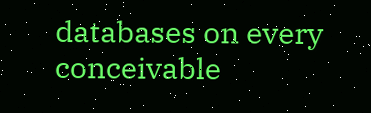databases on every conceivable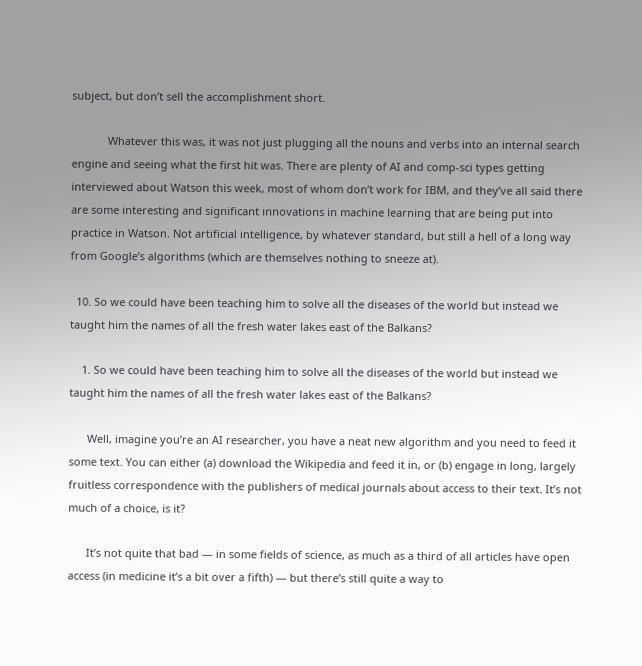subject, but don’t sell the accomplishment short.

            Whatever this was, it was not just plugging all the nouns and verbs into an internal search engine and seeing what the first hit was. There are plenty of AI and comp-sci types getting interviewed about Watson this week, most of whom don’t work for IBM, and they’ve all said there are some interesting and significant innovations in machine learning that are being put into practice in Watson. Not artificial intelligence, by whatever standard, but still a hell of a long way from Google’s algorithms (which are themselves nothing to sneeze at).

  10. So we could have been teaching him to solve all the diseases of the world but instead we taught him the names of all the fresh water lakes east of the Balkans?

    1. So we could have been teaching him to solve all the diseases of the world but instead we taught him the names of all the fresh water lakes east of the Balkans?

      Well, imagine you’re an AI researcher, you have a neat new algorithm and you need to feed it some text. You can either (a) download the Wikipedia and feed it in, or (b) engage in long, largely fruitless correspondence with the publishers of medical journals about access to their text. It’s not much of a choice, is it?

      It’s not quite that bad — in some fields of science, as much as a third of all articles have open access (in medicine it’s a bit over a fifth) — but there’s still quite a way to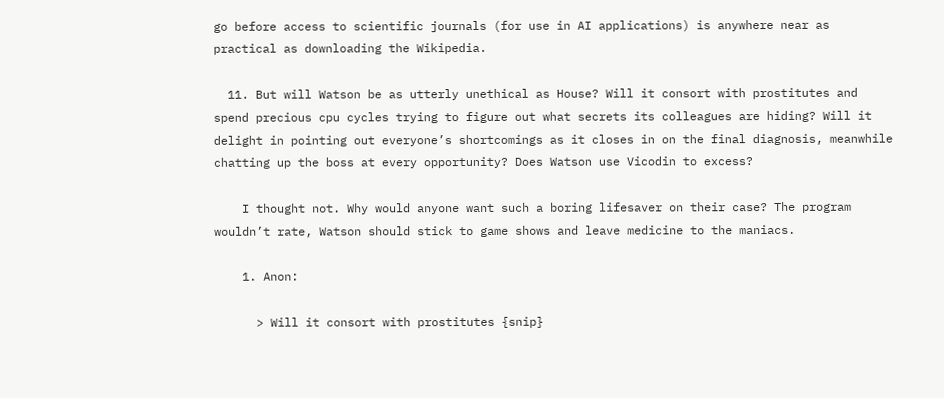go before access to scientific journals (for use in AI applications) is anywhere near as practical as downloading the Wikipedia.

  11. But will Watson be as utterly unethical as House? Will it consort with prostitutes and spend precious cpu cycles trying to figure out what secrets its colleagues are hiding? Will it delight in pointing out everyone’s shortcomings as it closes in on the final diagnosis, meanwhile chatting up the boss at every opportunity? Does Watson use Vicodin to excess?

    I thought not. Why would anyone want such a boring lifesaver on their case? The program wouldn’t rate, Watson should stick to game shows and leave medicine to the maniacs.

    1. Anon:

      > Will it consort with prostitutes {snip}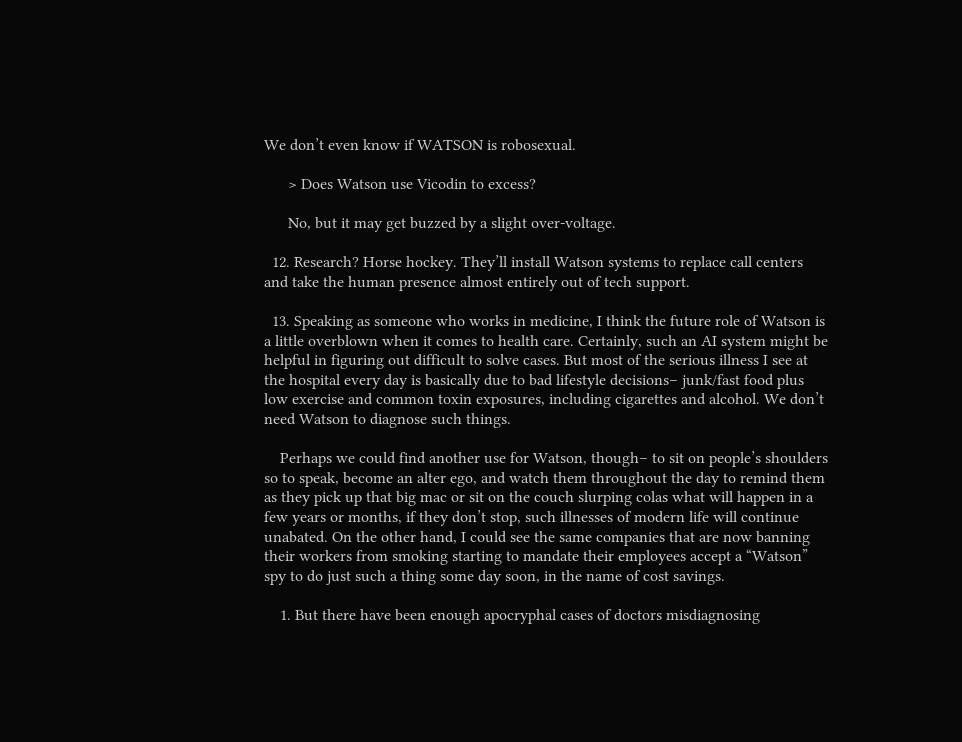We don’t even know if WATSON is robosexual.

      > Does Watson use Vicodin to excess?

      No, but it may get buzzed by a slight over-voltage.

  12. Research? Horse hockey. They’ll install Watson systems to replace call centers and take the human presence almost entirely out of tech support.

  13. Speaking as someone who works in medicine, I think the future role of Watson is a little overblown when it comes to health care. Certainly, such an AI system might be helpful in figuring out difficult to solve cases. But most of the serious illness I see at the hospital every day is basically due to bad lifestyle decisions– junk/fast food plus low exercise and common toxin exposures, including cigarettes and alcohol. We don’t need Watson to diagnose such things.

    Perhaps we could find another use for Watson, though– to sit on people’s shoulders so to speak, become an alter ego, and watch them throughout the day to remind them as they pick up that big mac or sit on the couch slurping colas what will happen in a few years or months, if they don’t stop, such illnesses of modern life will continue unabated. On the other hand, I could see the same companies that are now banning their workers from smoking starting to mandate their employees accept a “Watson” spy to do just such a thing some day soon, in the name of cost savings.

    1. But there have been enough apocryphal cases of doctors misdiagnosing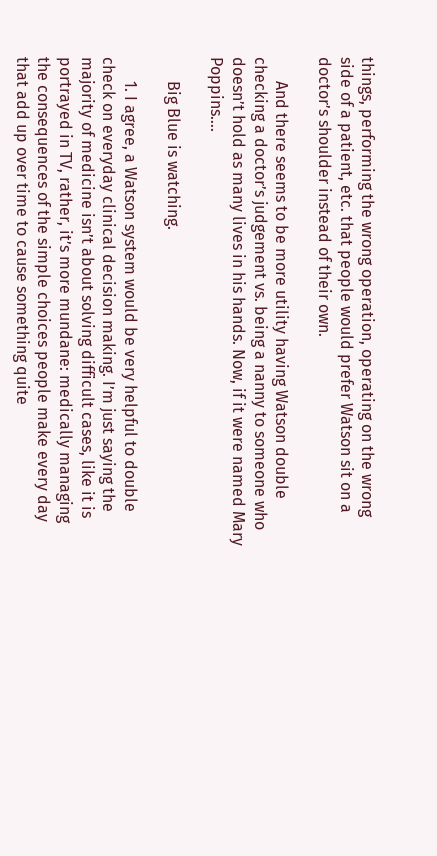things, performing the wrong operation, operating on the wrong side of a patient, etc. that people would prefer Watson sit on a doctor’s shoulder instead of their own.

      And there seems to be more utility having Watson double checking a doctor’s judgement vs. being a nanny to someone who doesn’t hold as many lives in his hands. Now, if it were named Mary Poppins….

      Big Blue is watching.

      1. I agree, a Watson system would be very helpful to double check on everyday clinical decision making. I’m just saying the majority of medicine isn’t about solving difficult cases, like it is portrayed in TV, rather, it’s more mundane: medically managing the consequences of the simple choices people make every day that add up over time to cause something quite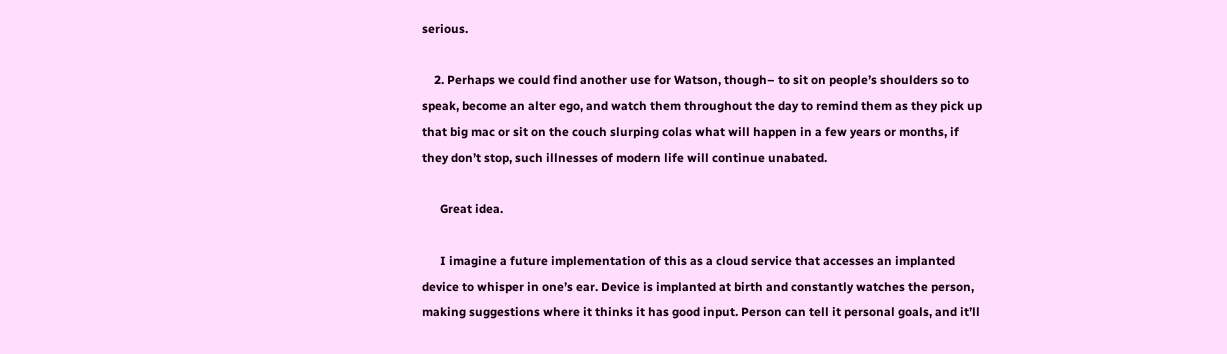serious.

    2. Perhaps we could find another use for Watson, though– to sit on people’s shoulders so to speak, become an alter ego, and watch them throughout the day to remind them as they pick up that big mac or sit on the couch slurping colas what will happen in a few years or months, if they don’t stop, such illnesses of modern life will continue unabated.

      Great idea.

      I imagine a future implementation of this as a cloud service that accesses an implanted device to whisper in one’s ear. Device is implanted at birth and constantly watches the person, making suggestions where it thinks it has good input. Person can tell it personal goals, and it’ll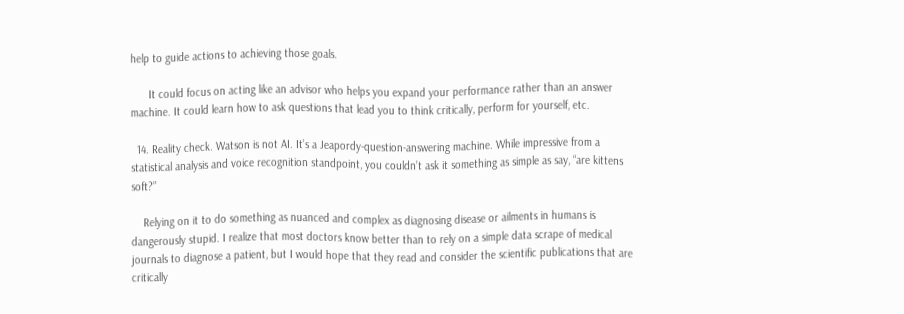help to guide actions to achieving those goals.

      It could focus on acting like an advisor who helps you expand your performance rather than an answer machine. It could learn how to ask questions that lead you to think critically, perform for yourself, etc.

  14. Reality check. Watson is not AI. It’s a Jeapordy-question-answering machine. While impressive from a statistical analysis and voice recognition standpoint, you couldn’t ask it something as simple as say, “are kittens soft?”

    Relying on it to do something as nuanced and complex as diagnosing disease or ailments in humans is dangerously stupid. I realize that most doctors know better than to rely on a simple data scrape of medical journals to diagnose a patient, but I would hope that they read and consider the scientific publications that are critically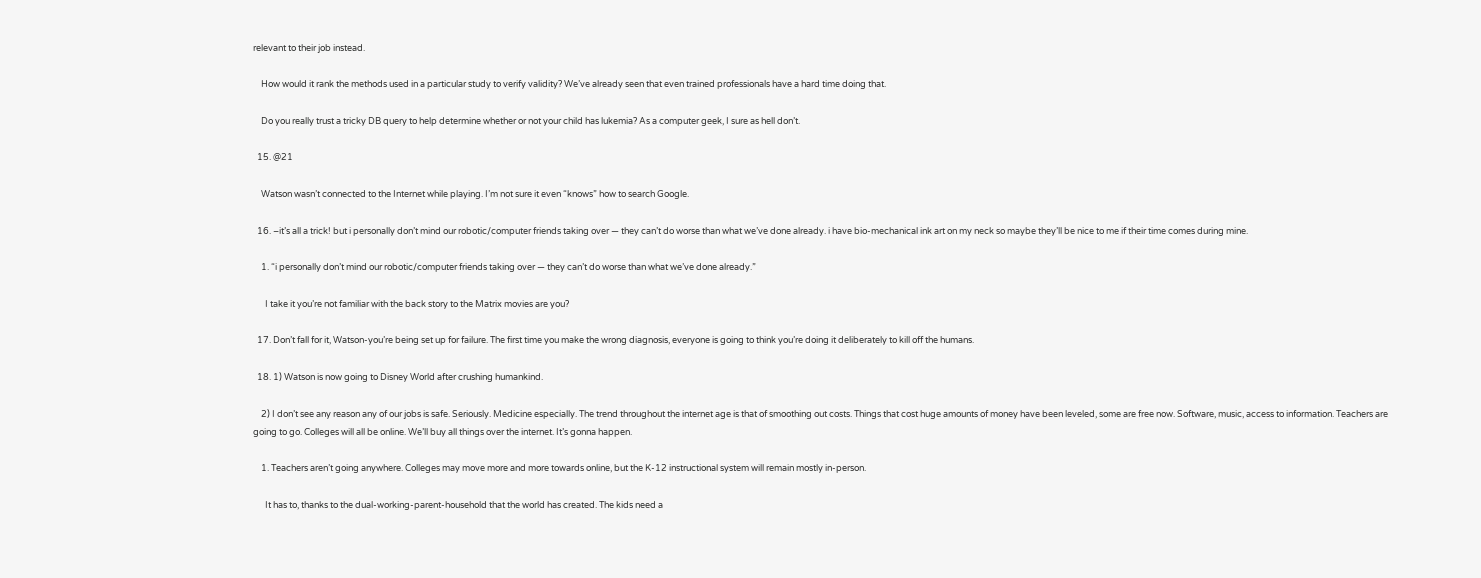relevant to their job instead.

    How would it rank the methods used in a particular study to verify validity? We’ve already seen that even trained professionals have a hard time doing that.

    Do you really trust a tricky DB query to help determine whether or not your child has lukemia? As a computer geek, I sure as hell don’t.

  15. @21

    Watson wasn’t connected to the Internet while playing. I’m not sure it even “knows” how to search Google.

  16. –it’s all a trick! but i personally don’t mind our robotic/computer friends taking over — they can’t do worse than what we’ve done already. i have bio-mechanical ink art on my neck so maybe they’ll be nice to me if their time comes during mine.

    1. “i personally don’t mind our robotic/computer friends taking over — they can’t do worse than what we’ve done already.”

      I take it you’re not familiar with the back story to the Matrix movies are you?

  17. Don’t fall for it, Watson-you’re being set up for failure. The first time you make the wrong diagnosis, everyone is going to think you’re doing it deliberately to kill off the humans.

  18. 1) Watson is now going to Disney World after crushing humankind.

    2) I don’t see any reason any of our jobs is safe. Seriously. Medicine especially. The trend throughout the internet age is that of smoothing out costs. Things that cost huge amounts of money have been leveled, some are free now. Software, music, access to information. Teachers are going to go. Colleges will all be online. We’ll buy all things over the internet. It’s gonna happen.

    1. Teachers aren’t going anywhere. Colleges may move more and more towards online, but the K-12 instructional system will remain mostly in-person.

      It has to, thanks to the dual-working-parent-household that the world has created. The kids need a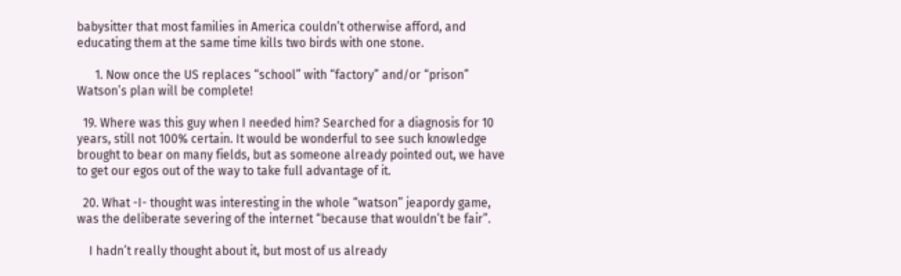babysitter that most families in America couldn’t otherwise afford, and educating them at the same time kills two birds with one stone.

      1. Now once the US replaces “school” with “factory” and/or “prison” Watson’s plan will be complete!

  19. Where was this guy when I needed him? Searched for a diagnosis for 10 years, still not 100% certain. It would be wonderful to see such knowledge brought to bear on many fields, but as someone already pointed out, we have to get our egos out of the way to take full advantage of it.

  20. What -I- thought was interesting in the whole “watson” jeapordy game, was the deliberate severing of the internet “because that wouldn’t be fair”.

    I hadn’t really thought about it, but most of us already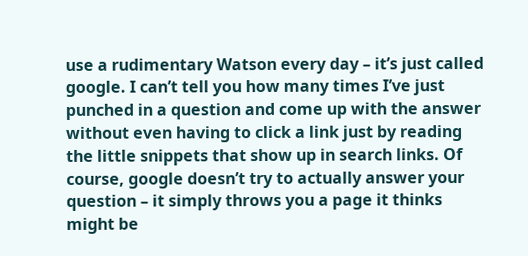use a rudimentary Watson every day – it’s just called google. I can’t tell you how many times I’ve just punched in a question and come up with the answer without even having to click a link just by reading the little snippets that show up in search links. Of course, google doesn’t try to actually answer your question – it simply throws you a page it thinks might be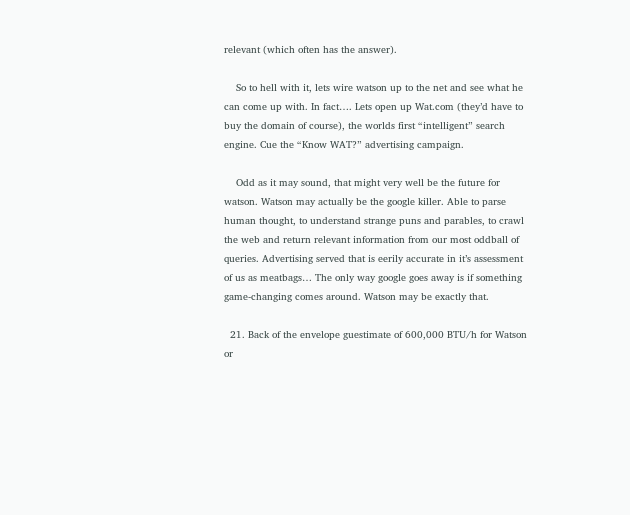relevant (which often has the answer).

    So to hell with it, lets wire watson up to the net and see what he can come up with. In fact…. Lets open up Wat.com (they’d have to buy the domain of course), the worlds first “intelligent” search engine. Cue the “Know WAT?” advertising campaign.

    Odd as it may sound, that might very well be the future for watson. Watson may actually be the google killer. Able to parse human thought, to understand strange puns and parables, to crawl the web and return relevant information from our most oddball of queries. Advertising served that is eerily accurate in it’s assessment of us as meatbags… The only way google goes away is if something game-changing comes around. Watson may be exactly that.

  21. Back of the envelope guestimate of 600,000 BTU/h for Watson or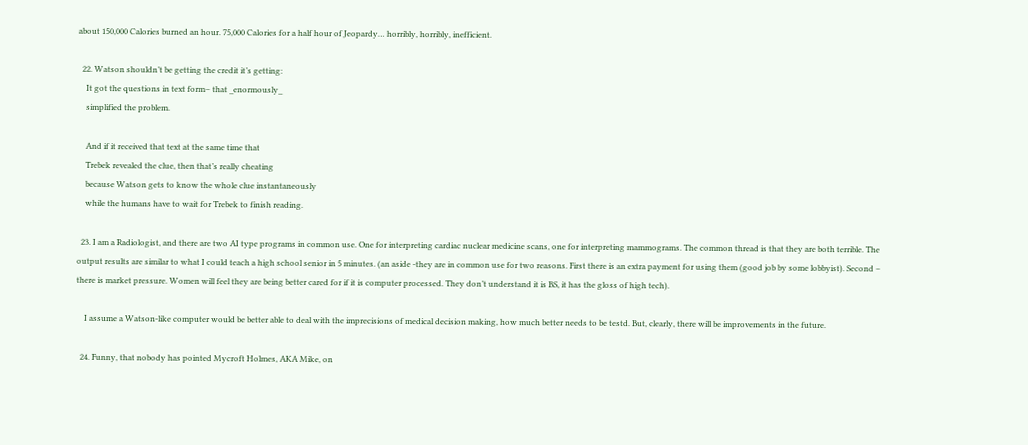about 150,000 Calories burned an hour. 75,000 Calories for a half hour of Jeopardy… horribly, horribly, inefficient.

  22. Watson shouldn’t be getting the credit it’s getting:
    It got the questions in text form– that _enormously_
    simplified the problem.

    And if it received that text at the same time that
    Trebek revealed the clue, then that’s really cheating
    because Watson gets to know the whole clue instantaneously
    while the humans have to wait for Trebek to finish reading.

  23. I am a Radiologist, and there are two AI type programs in common use. One for interpreting cardiac nuclear medicine scans, one for interpreting mammograms. The common thread is that they are both terrible. The output results are similar to what I could teach a high school senior in 5 minutes. (an aside -they are in common use for two reasons. First there is an extra payment for using them (good job by some lobbyist). Second – there is market pressure. Women will feel they are being better cared for if it is computer processed. They don’t understand it is BS, it has the gloss of high tech).

    I assume a Watson-like computer would be better able to deal with the imprecisions of medical decision making, how much better needs to be testd. But, clearly, there will be improvements in the future.

  24. Funny, that nobody has pointed Mycroft Holmes, AKA Mike, on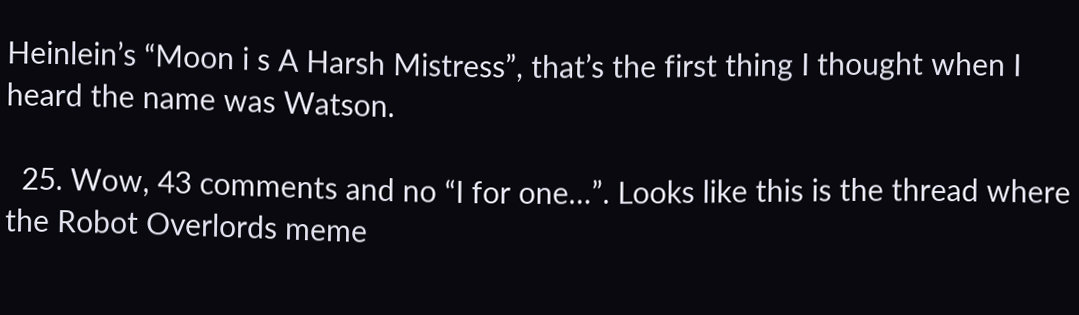Heinlein’s “Moon i s A Harsh Mistress”, that’s the first thing I thought when I heard the name was Watson.

  25. Wow, 43 comments and no “I for one…”. Looks like this is the thread where the Robot Overlords meme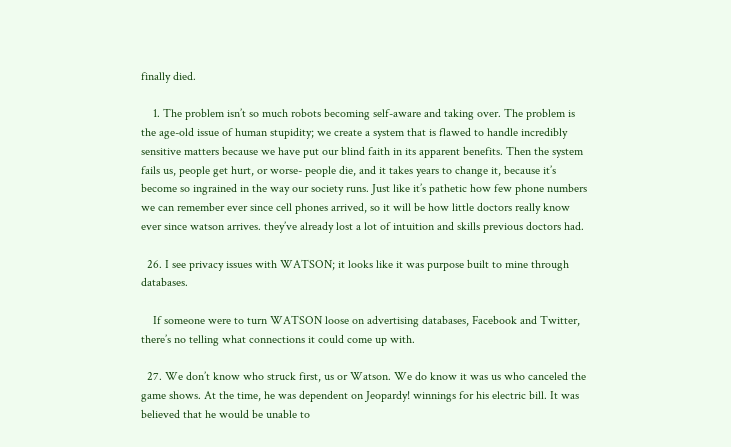finally died.

    1. The problem isn’t so much robots becoming self-aware and taking over. The problem is the age-old issue of human stupidity; we create a system that is flawed to handle incredibly sensitive matters because we have put our blind faith in its apparent benefits. Then the system fails us, people get hurt, or worse- people die, and it takes years to change it, because it’s become so ingrained in the way our society runs. Just like it’s pathetic how few phone numbers we can remember ever since cell phones arrived, so it will be how little doctors really know ever since watson arrives. they’ve already lost a lot of intuition and skills previous doctors had.

  26. I see privacy issues with WATSON; it looks like it was purpose built to mine through databases.

    If someone were to turn WATSON loose on advertising databases, Facebook and Twitter, there’s no telling what connections it could come up with.

  27. We don’t know who struck first, us or Watson. We do know it was us who canceled the game shows. At the time, he was dependent on Jeopardy! winnings for his electric bill. It was believed that he would be unable to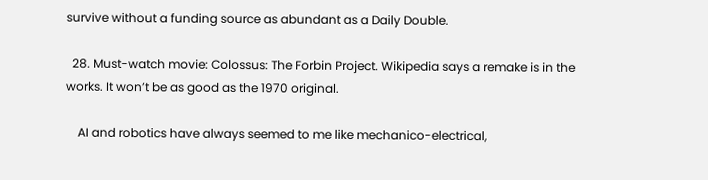survive without a funding source as abundant as a Daily Double.

  28. Must-watch movie: Colossus: The Forbin Project. Wikipedia says a remake is in the works. It won’t be as good as the 1970 original.

    AI and robotics have always seemed to me like mechanico-electrical,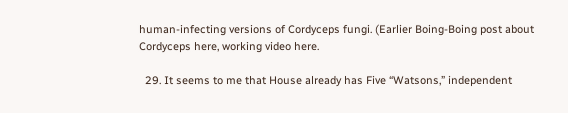human-infecting versions of Cordyceps fungi. (Earlier Boing-Boing post about Cordyceps here, working video here.

  29. It seems to me that House already has Five “Watsons,” independent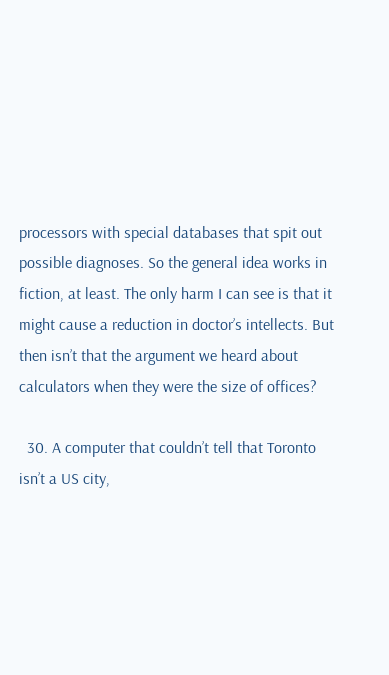processors with special databases that spit out possible diagnoses. So the general idea works in fiction, at least. The only harm I can see is that it might cause a reduction in doctor’s intellects. But then isn’t that the argument we heard about calculators when they were the size of offices?

  30. A computer that couldn’t tell that Toronto isn’t a US city,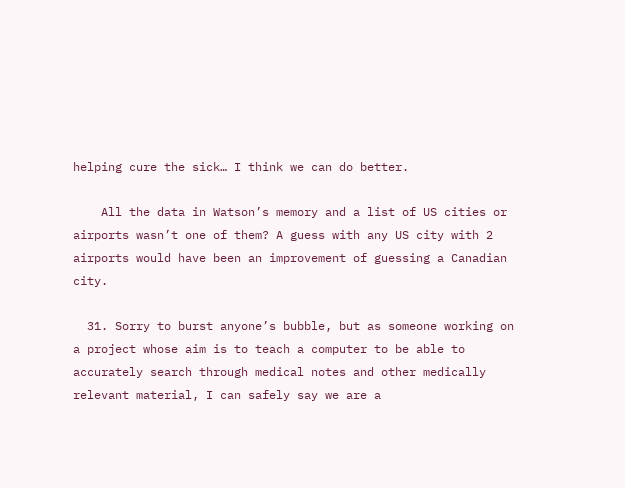helping cure the sick… I think we can do better.

    All the data in Watson’s memory and a list of US cities or airports wasn’t one of them? A guess with any US city with 2 airports would have been an improvement of guessing a Canadian city.

  31. Sorry to burst anyone’s bubble, but as someone working on a project whose aim is to teach a computer to be able to accurately search through medical notes and other medically relevant material, I can safely say we are a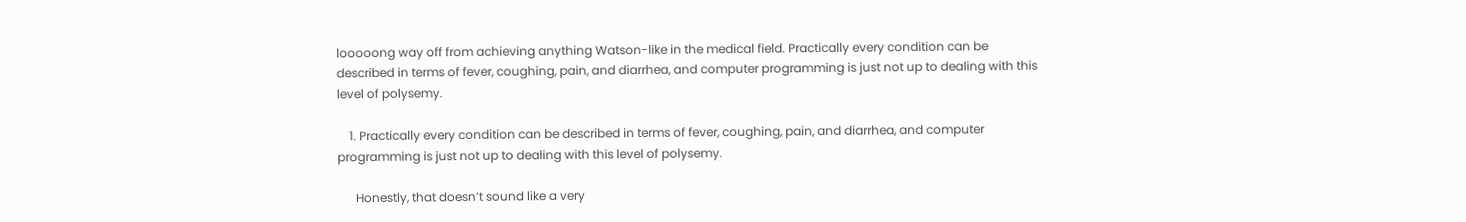looooong way off from achieving anything Watson-like in the medical field. Practically every condition can be described in terms of fever, coughing, pain, and diarrhea, and computer programming is just not up to dealing with this level of polysemy.

    1. Practically every condition can be described in terms of fever, coughing, pain, and diarrhea, and computer programming is just not up to dealing with this level of polysemy.

      Honestly, that doesn’t sound like a very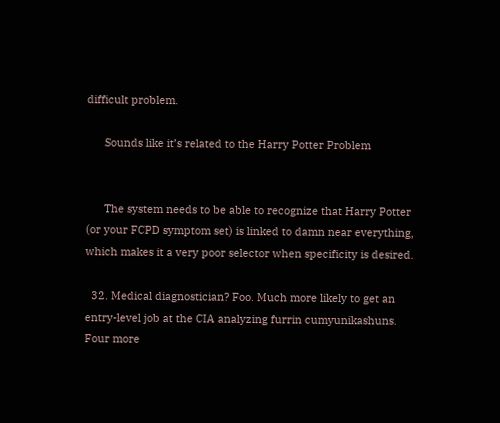difficult problem.

      Sounds like it’s related to the Harry Potter Problem


      The system needs to be able to recognize that Harry Potter (or your FCPD symptom set) is linked to damn near everything, which makes it a very poor selector when specificity is desired.

  32. Medical diagnostician? Foo. Much more likely to get an entry-level job at the CIA analyzing furrin cumyunikashuns. Four more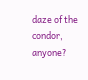daze of the condor, anyone?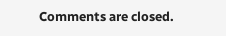Comments are closed.